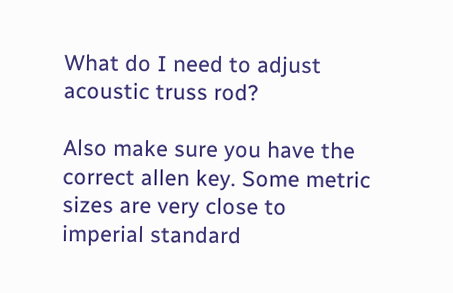What do I need to adjust acoustic truss rod?

Also make sure you have the correct allen key. Some metric sizes are very close to imperial standard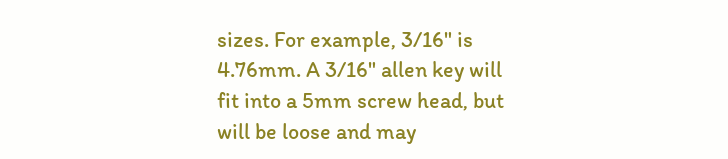sizes. For example, 3/16" is 4.76mm. A 3/16" allen key will fit into a 5mm screw head, but will be loose and may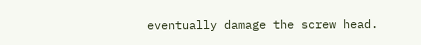eventually damage the screw head.